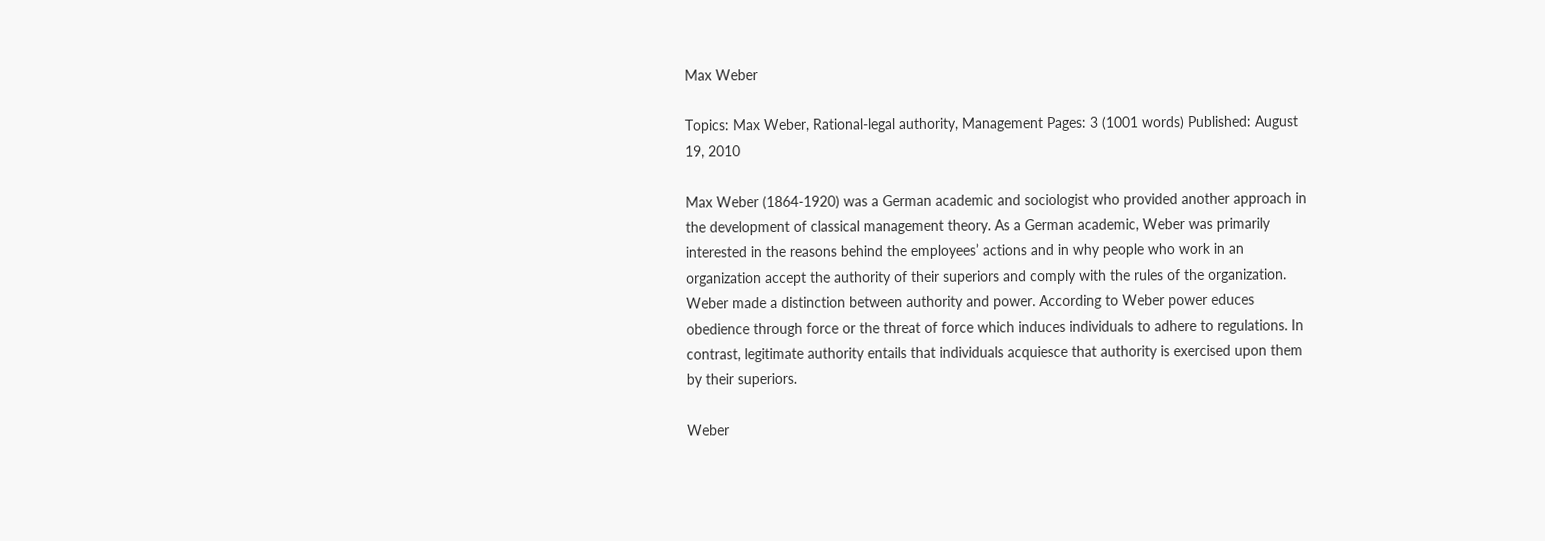Max Weber

Topics: Max Weber, Rational-legal authority, Management Pages: 3 (1001 words) Published: August 19, 2010

Max Weber (1864-1920) was a German academic and sociologist who provided another approach in the development of classical management theory. As a German academic, Weber was primarily interested in the reasons behind the employees’ actions and in why people who work in an organization accept the authority of their superiors and comply with the rules of the organization. Weber made a distinction between authority and power. According to Weber power educes obedience through force or the threat of force which induces individuals to adhere to regulations. In contrast, legitimate authority entails that individuals acquiesce that authority is exercised upon them by their superiors.

Weber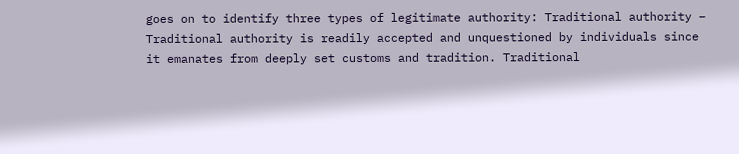goes on to identify three types of legitimate authority: Traditional authority – Traditional authority is readily accepted and unquestioned by individuals since it emanates from deeply set customs and tradition. Traditional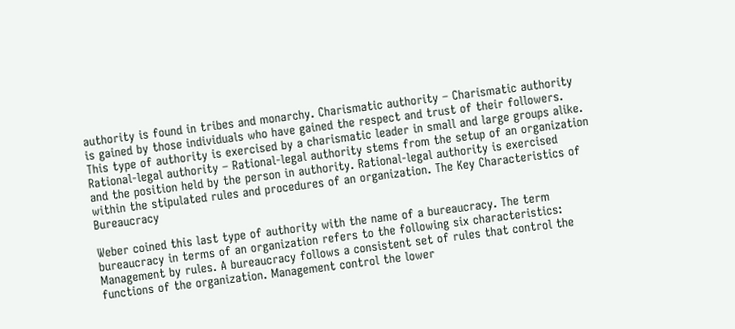authority is found in tribes and monarchy. Charismatic authority – Charismatic authority is gained by those individuals who have gained the respect and trust of their followers. This type of authority is exercised by a charismatic leader in small and large groups alike. Rational-legal authority – Rational-legal authority stems from the setup of an organization and the position held by the person in authority. Rational-legal authority is exercised within the stipulated rules and procedures of an organization. The Key Characteristics of Bureaucracy

Weber coined this last type of authority with the name of a bureaucracy. The term bureaucracy in terms of an organization refers to the following six characteristics: Management by rules. A bureaucracy follows a consistent set of rules that control the functions of the organization. Management control the lower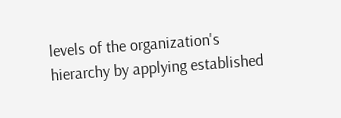levels of the organization's hierarchy by applying established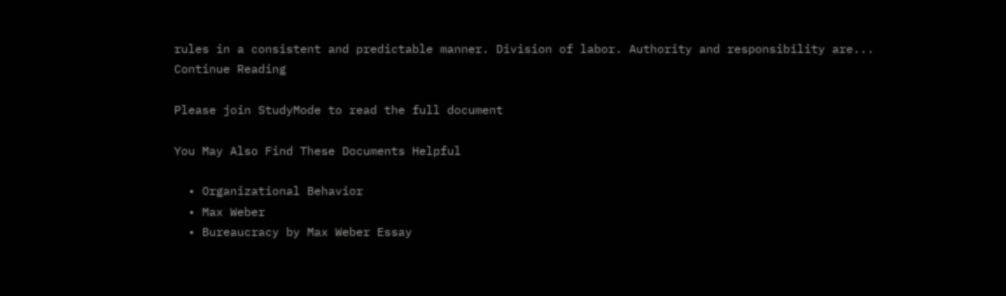rules in a consistent and predictable manner. Division of labor. Authority and responsibility are...
Continue Reading

Please join StudyMode to read the full document

You May Also Find These Documents Helpful

  • Organizational Behavior
  • Max Weber
  • Bureaucracy by Max Weber Essay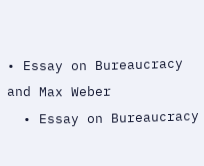• Essay on Bureaucracy and Max Weber
  • Essay on Bureaucracy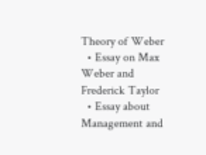Theory of Weber
  • Essay on Max Weber and Frederick Taylor
  • Essay about Management and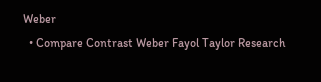Weber
  • Compare Contrast Weber Fayol Taylor Research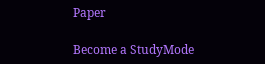Paper

Become a StudyMode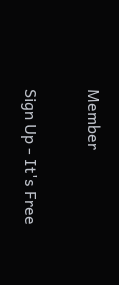Member

Sign Up - It's Free